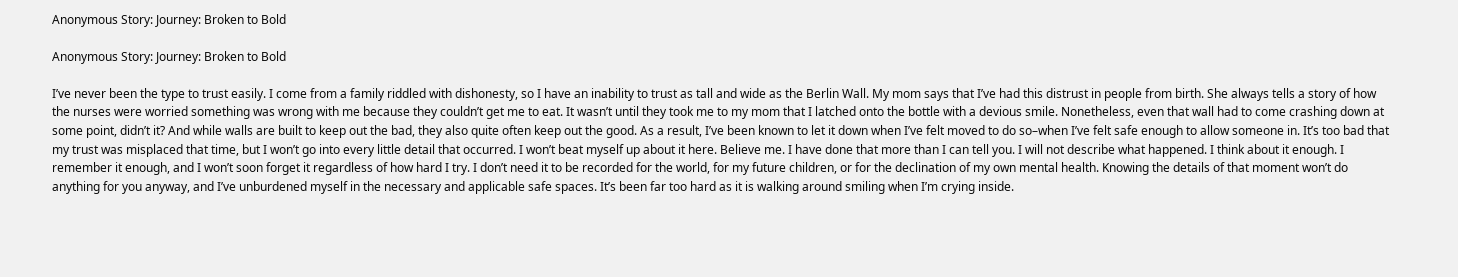Anonymous Story: Journey: Broken to Bold

Anonymous Story: Journey: Broken to Bold

I’ve never been the type to trust easily. I come from a family riddled with dishonesty, so I have an inability to trust as tall and wide as the Berlin Wall. My mom says that I’ve had this distrust in people from birth. She always tells a story of how the nurses were worried something was wrong with me because they couldn’t get me to eat. It wasn’t until they took me to my mom that I latched onto the bottle with a devious smile. Nonetheless, even that wall had to come crashing down at some point, didn’t it? And while walls are built to keep out the bad, they also quite often keep out the good. As a result, I’ve been known to let it down when I’ve felt moved to do so–when I’ve felt safe enough to allow someone in. It’s too bad that my trust was misplaced that time, but I won’t go into every little detail that occurred. I won’t beat myself up about it here. Believe me. I have done that more than I can tell you. I will not describe what happened. I think about it enough. I remember it enough, and I won’t soon forget it regardless of how hard I try. I don’t need it to be recorded for the world, for my future children, or for the declination of my own mental health. Knowing the details of that moment won’t do anything for you anyway, and I’ve unburdened myself in the necessary and applicable safe spaces. It’s been far too hard as it is walking around smiling when I’m crying inside.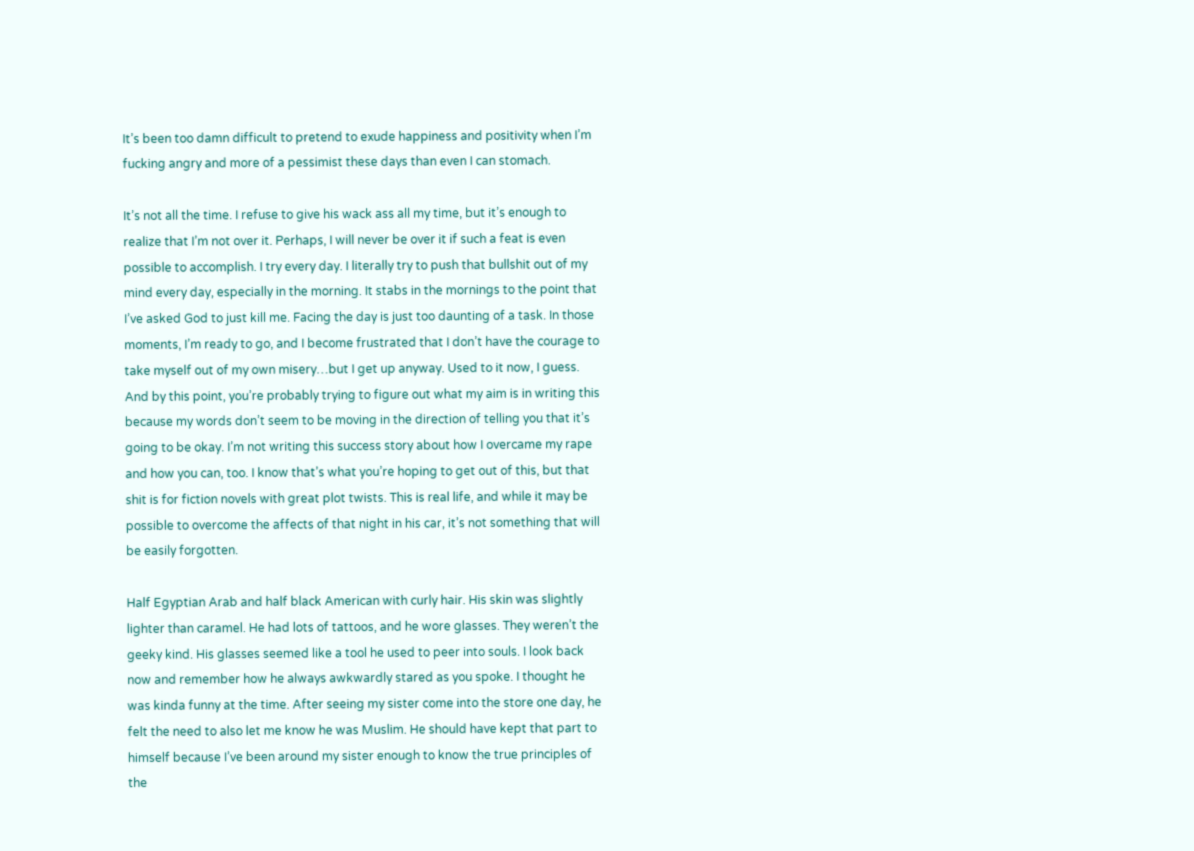It’s been too damn difficult to pretend to exude happiness and positivity when I’m fucking angry and more of a pessimist these days than even I can stomach.

It’s not all the time. I refuse to give his wack ass all my time, but it’s enough to realize that I’m not over it. Perhaps, I will never be over it if such a feat is even possible to accomplish. I try every day. I literally try to push that bullshit out of my mind every day, especially in the morning. It stabs in the mornings to the point that I’ve asked God to just kill me. Facing the day is just too daunting of a task. In those moments, I’m ready to go, and I become frustrated that I don’t have the courage to take myself out of my own misery…but I get up anyway. Used to it now, I guess. And by this point, you’re probably trying to figure out what my aim is in writing this because my words don’t seem to be moving in the direction of telling you that it’s going to be okay. I’m not writing this success story about how I overcame my rape and how you can, too. I know that’s what you’re hoping to get out of this, but that shit is for fiction novels with great plot twists. This is real life, and while it may be possible to overcome the affects of that night in his car, it’s not something that will be easily forgotten.

Half Egyptian Arab and half black American with curly hair. His skin was slightly lighter than caramel. He had lots of tattoos, and he wore glasses. They weren’t the geeky kind. His glasses seemed like a tool he used to peer into souls. I look back now and remember how he always awkwardly stared as you spoke. I thought he was kinda funny at the time. After seeing my sister come into the store one day, he felt the need to also let me know he was Muslim. He should have kept that part to himself because I’ve been around my sister enough to know the true principles of the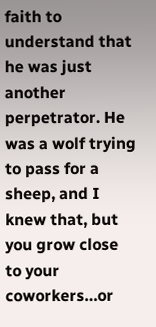faith to understand that he was just another perpetrator. He was a wolf trying to pass for a sheep, and I knew that, but you grow close to your coworkers…or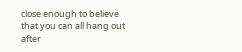close enough to believe that you can all hang out after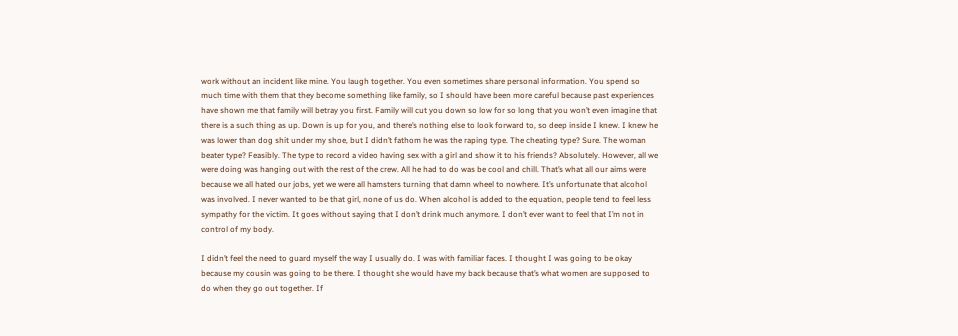work without an incident like mine. You laugh together. You even sometimes share personal information. You spend so much time with them that they become something like family, so I should have been more careful because past experiences have shown me that family will betray you first. Family will cut you down so low for so long that you won’t even imagine that there is a such thing as up. Down is up for you, and there’s nothing else to look forward to, so deep inside I knew. I knew he was lower than dog shit under my shoe, but I didn’t fathom he was the raping type. The cheating type? Sure. The woman beater type? Feasibly. The type to record a video having sex with a girl and show it to his friends? Absolutely. However, all we were doing was hanging out with the rest of the crew. All he had to do was be cool and chill. That’s what all our aims were because we all hated our jobs, yet we were all hamsters turning that damn wheel to nowhere. It’s unfortunate that alcohol was involved. I never wanted to be that girl, none of us do. When alcohol is added to the equation, people tend to feel less sympathy for the victim. It goes without saying that I don’t drink much anymore. I don’t ever want to feel that I’m not in control of my body.

I didn’t feel the need to guard myself the way I usually do. I was with familiar faces. I thought I was going to be okay because my cousin was going to be there. I thought she would have my back because that’s what women are supposed to do when they go out together. If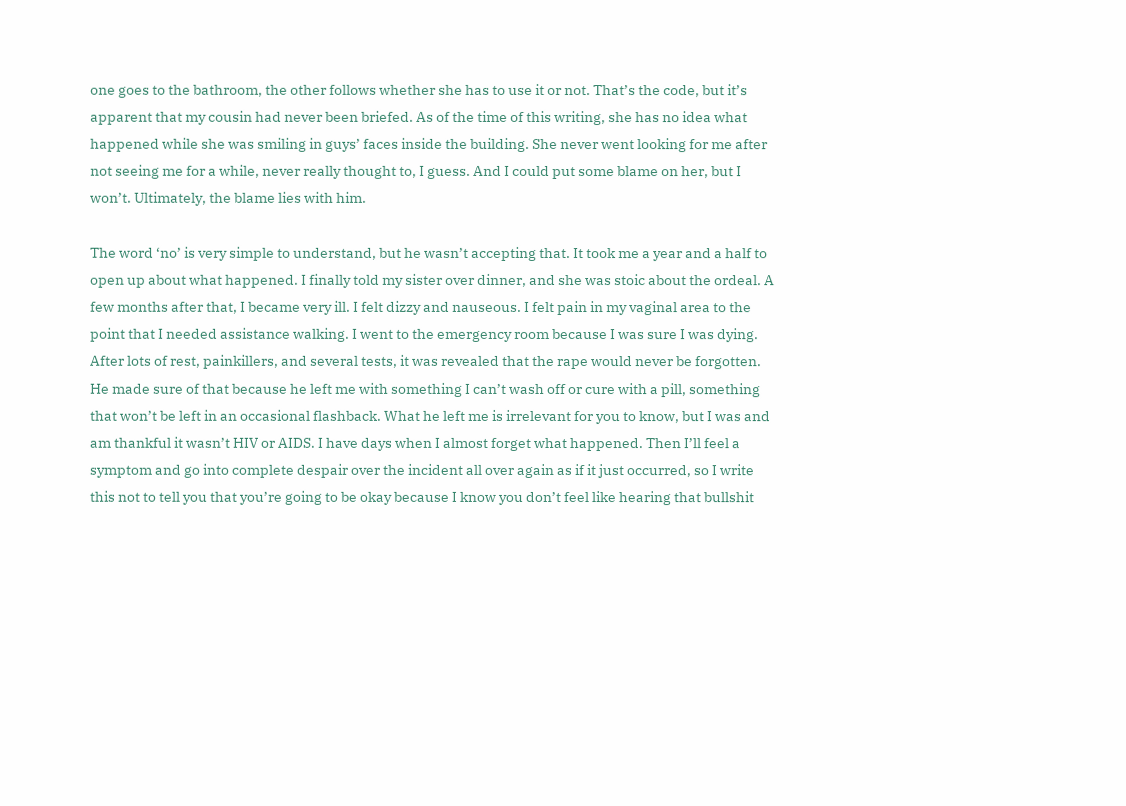one goes to the bathroom, the other follows whether she has to use it or not. That’s the code, but it’s apparent that my cousin had never been briefed. As of the time of this writing, she has no idea what happened while she was smiling in guys’ faces inside the building. She never went looking for me after not seeing me for a while, never really thought to, I guess. And I could put some blame on her, but I won’t. Ultimately, the blame lies with him.

The word ‘no’ is very simple to understand, but he wasn’t accepting that. It took me a year and a half to open up about what happened. I finally told my sister over dinner, and she was stoic about the ordeal. A few months after that, I became very ill. I felt dizzy and nauseous. I felt pain in my vaginal area to the point that I needed assistance walking. I went to the emergency room because I was sure I was dying. After lots of rest, painkillers, and several tests, it was revealed that the rape would never be forgotten. He made sure of that because he left me with something I can’t wash off or cure with a pill, something that won’t be left in an occasional flashback. What he left me is irrelevant for you to know, but I was and am thankful it wasn’t HIV or AIDS. I have days when I almost forget what happened. Then I’ll feel a symptom and go into complete despair over the incident all over again as if it just occurred, so I write this not to tell you that you’re going to be okay because I know you don’t feel like hearing that bullshit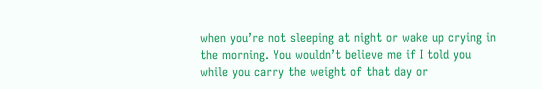when you’re not sleeping at night or wake up crying in the morning. You wouldn’t believe me if I told you while you carry the weight of that day or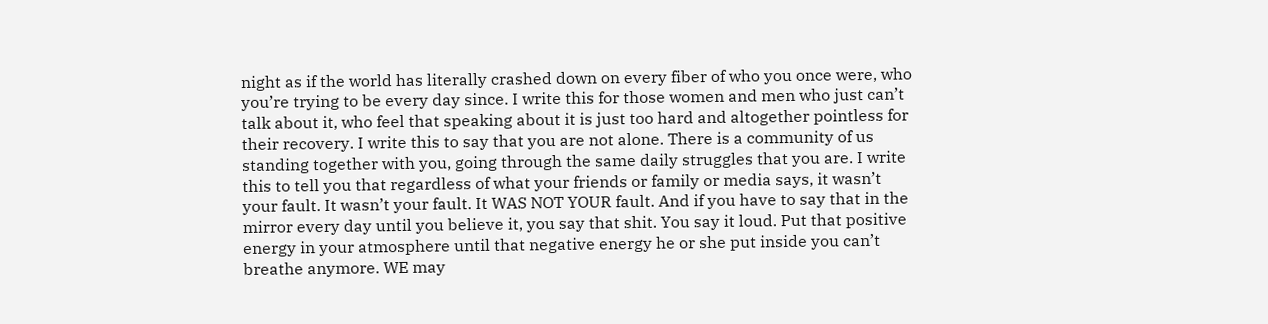night as if the world has literally crashed down on every fiber of who you once were, who you’re trying to be every day since. I write this for those women and men who just can’t talk about it, who feel that speaking about it is just too hard and altogether pointless for their recovery. I write this to say that you are not alone. There is a community of us standing together with you, going through the same daily struggles that you are. I write this to tell you that regardless of what your friends or family or media says, it wasn’t your fault. It wasn’t your fault. It WAS NOT YOUR fault. And if you have to say that in the mirror every day until you believe it, you say that shit. You say it loud. Put that positive energy in your atmosphere until that negative energy he or she put inside you can’t breathe anymore. WE may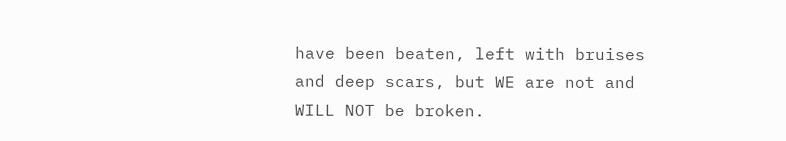have been beaten, left with bruises and deep scars, but WE are not and WILL NOT be broken.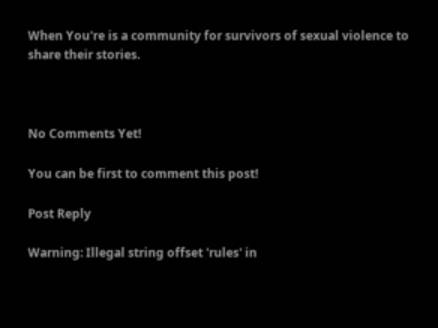When You're is a community for survivors of sexual violence to share their stories.



No Comments Yet!

You can be first to comment this post!

Post Reply

Warning: Illegal string offset 'rules' in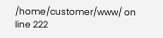/home/customer/www/ on line 222